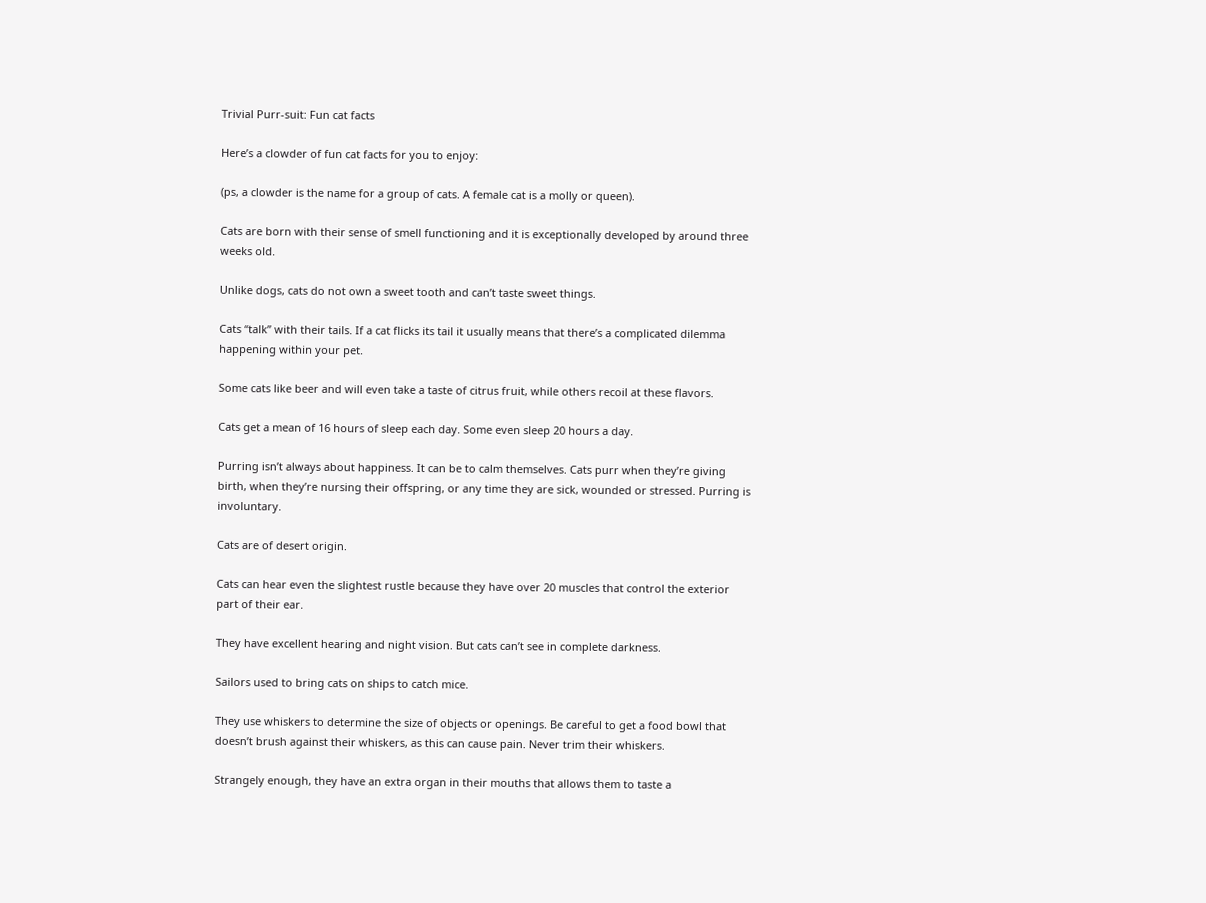Trivial Purr-suit: Fun cat facts

Here’s a clowder of fun cat facts for you to enjoy:

(ps, a clowder is the name for a group of cats. A female cat is a molly or queen).

Cats are born with their sense of smell functioning and it is exceptionally developed by around three weeks old.

Unlike dogs, cats do not own a sweet tooth and can’t taste sweet things.

Cats “talk” with their tails. If a cat flicks its tail it usually means that there’s a complicated dilemma happening within your pet.

Some cats like beer and will even take a taste of citrus fruit, while others recoil at these flavors.

Cats get a mean of 16 hours of sleep each day. Some even sleep 20 hours a day.

Purring isn’t always about happiness. It can be to calm themselves. Cats purr when they’re giving birth, when they’re nursing their offspring, or any time they are sick, wounded or stressed. Purring is involuntary.

Cats are of desert origin.

Cats can hear even the slightest rustle because they have over 20 muscles that control the exterior part of their ear.

They have excellent hearing and night vision. But cats can’t see in complete darkness.

Sailors used to bring cats on ships to catch mice.

They use whiskers to determine the size of objects or openings. Be careful to get a food bowl that doesn’t brush against their whiskers, as this can cause pain. Never trim their whiskers.

Strangely enough, they have an extra organ in their mouths that allows them to taste a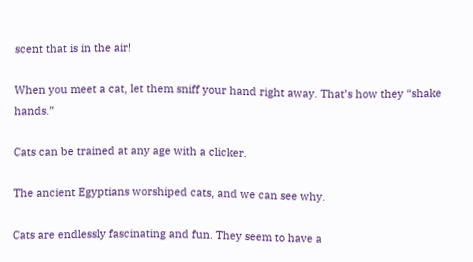scent that is in the air!

When you meet a cat, let them sniff your hand right away. That’s how they “shake hands.”

Cats can be trained at any age with a clicker.

The ancient Egyptians worshiped cats, and we can see why.

Cats are endlessly fascinating and fun. They seem to have a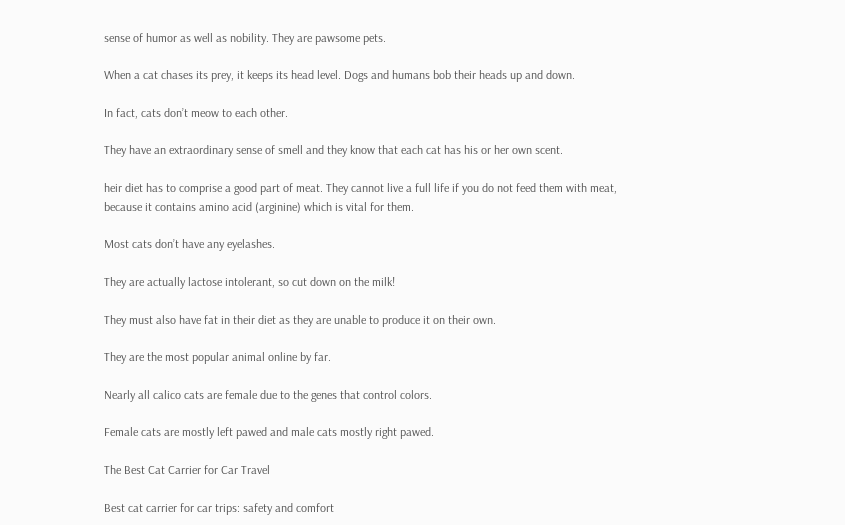sense of humor as well as nobility. They are pawsome pets.

When a cat chases its prey, it keeps its head level. Dogs and humans bob their heads up and down.

In fact, cats don’t meow to each other.

They have an extraordinary sense of smell and they know that each cat has his or her own scent.

heir diet has to comprise a good part of meat. They cannot live a full life if you do not feed them with meat, because it contains amino acid (arginine) which is vital for them.

Most cats don’t have any eyelashes.

They are actually lactose intolerant, so cut down on the milk!

They must also have fat in their diet as they are unable to produce it on their own.

They are the most popular animal online by far.

Nearly all calico cats are female due to the genes that control colors.

Female cats are mostly left pawed and male cats mostly right pawed.

The Best Cat Carrier for Car Travel

Best cat carrier for car trips: safety and comfort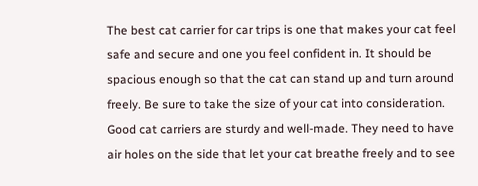The best cat carrier for car trips is one that makes your cat feel safe and secure and one you feel confident in. It should be spacious enough so that the cat can stand up and turn around freely. Be sure to take the size of your cat into consideration. Good cat carriers are sturdy and well-made. They need to have air holes on the side that let your cat breathe freely and to see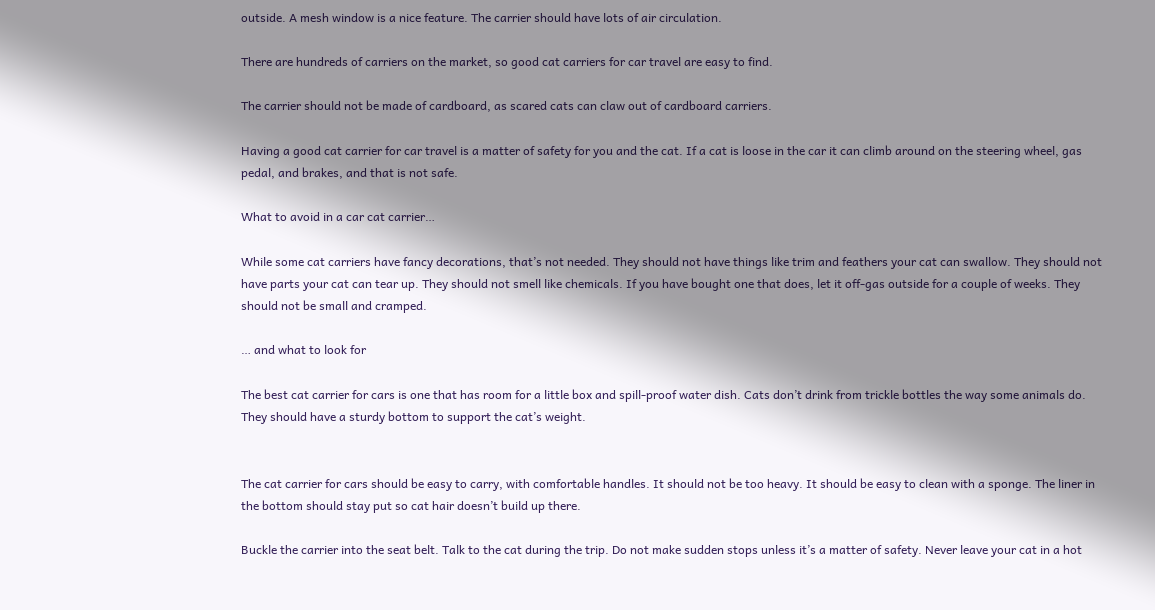outside. A mesh window is a nice feature. The carrier should have lots of air circulation.

There are hundreds of carriers on the market, so good cat carriers for car travel are easy to find.

The carrier should not be made of cardboard, as scared cats can claw out of cardboard carriers.

Having a good cat carrier for car travel is a matter of safety for you and the cat. If a cat is loose in the car it can climb around on the steering wheel, gas pedal, and brakes, and that is not safe.

What to avoid in a car cat carrier…

While some cat carriers have fancy decorations, that’s not needed. They should not have things like trim and feathers your cat can swallow. They should not have parts your cat can tear up. They should not smell like chemicals. If you have bought one that does, let it off-gas outside for a couple of weeks. They should not be small and cramped.

… and what to look for

The best cat carrier for cars is one that has room for a little box and spill-proof water dish. Cats don’t drink from trickle bottles the way some animals do. They should have a sturdy bottom to support the cat’s weight.


The cat carrier for cars should be easy to carry, with comfortable handles. It should not be too heavy. It should be easy to clean with a sponge. The liner in the bottom should stay put so cat hair doesn’t build up there.

Buckle the carrier into the seat belt. Talk to the cat during the trip. Do not make sudden stops unless it’s a matter of safety. Never leave your cat in a hot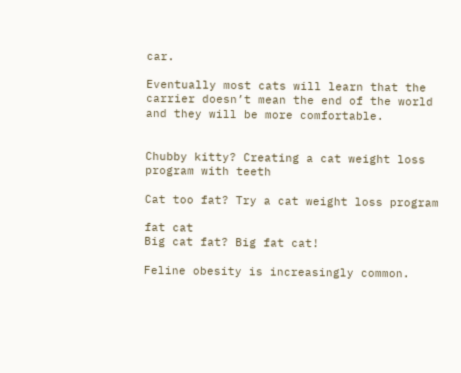car.

Eventually most cats will learn that the carrier doesn’t mean the end of the world and they will be more comfortable.


Chubby kitty? Creating a cat weight loss program with teeth

Cat too fat? Try a cat weight loss program

fat cat
Big cat fat? Big fat cat!

Feline obesity is increasingly common.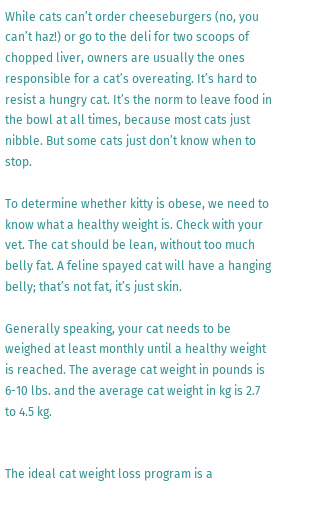While cats can’t order cheeseburgers (no, you can’t haz!) or go to the deli for two scoops of chopped liver, owners are usually the ones responsible for a cat’s overeating. It’s hard to resist a hungry cat. It’s the norm to leave food in the bowl at all times, because most cats just nibble. But some cats just don’t know when to stop.

To determine whether kitty is obese, we need to know what a healthy weight is. Check with your vet. The cat should be lean, without too much belly fat. A feline spayed cat will have a hanging belly; that’s not fat, it’s just skin.

Generally speaking, your cat needs to be weighed at least monthly until a healthy weight is reached. The average cat weight in pounds is 6-10 lbs. and the average cat weight in kg is 2.7 to 4.5 kg.


The ideal cat weight loss program is a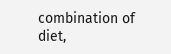combination of diet,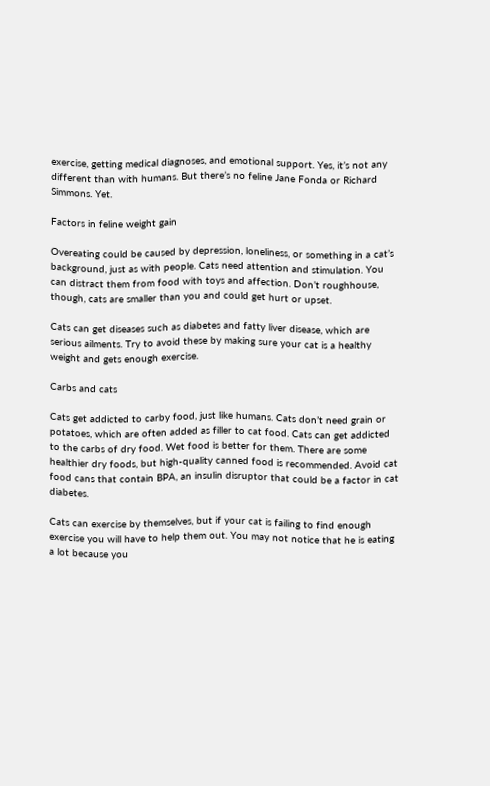exercise, getting medical diagnoses, and emotional support. Yes, it’s not any different than with humans. But there’s no feline Jane Fonda or Richard Simmons. Yet.

Factors in feline weight gain

Overeating could be caused by depression, loneliness, or something in a cat’s background, just as with people. Cats need attention and stimulation. You can distract them from food with toys and affection. Don’t roughhouse, though, cats are smaller than you and could get hurt or upset.

Cats can get diseases such as diabetes and fatty liver disease, which are serious ailments. Try to avoid these by making sure your cat is a healthy weight and gets enough exercise.

Carbs and cats

Cats get addicted to carby food, just like humans. Cats don’t need grain or potatoes, which are often added as filler to cat food. Cats can get addicted to the carbs of dry food. Wet food is better for them. There are some healthier dry foods, but high-quality canned food is recommended. Avoid cat food cans that contain BPA, an insulin disruptor that could be a factor in cat diabetes.

Cats can exercise by themselves, but if your cat is failing to find enough exercise you will have to help them out. You may not notice that he is eating a lot because you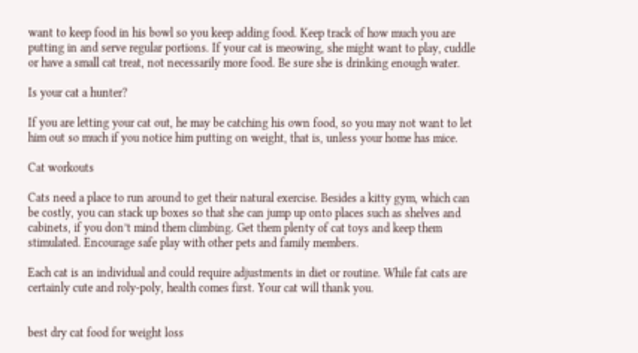want to keep food in his bowl so you keep adding food. Keep track of how much you are putting in and serve regular portions. If your cat is meowing, she might want to play, cuddle or have a small cat treat, not necessarily more food. Be sure she is drinking enough water.

Is your cat a hunter?

If you are letting your cat out, he may be catching his own food, so you may not want to let him out so much if you notice him putting on weight, that is, unless your home has mice.

Cat workouts

Cats need a place to run around to get their natural exercise. Besides a kitty gym, which can be costly, you can stack up boxes so that she can jump up onto places such as shelves and cabinets, if you don’t mind them climbing. Get them plenty of cat toys and keep them stimulated. Encourage safe play with other pets and family members.

Each cat is an individual and could require adjustments in diet or routine. While fat cats are certainly cute and roly-poly, health comes first. Your cat will thank you.


best dry cat food for weight loss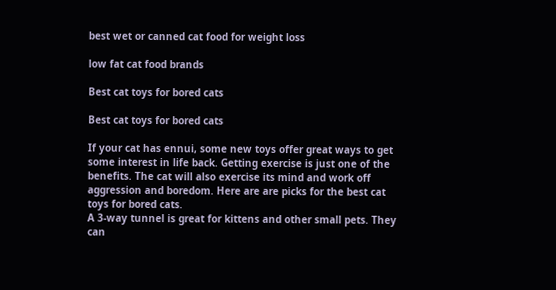best wet or canned cat food for weight loss

low fat cat food brands

Best cat toys for bored cats

Best cat toys for bored cats

If your cat has ennui, some new toys offer great ways to get some interest in life back. Getting exercise is just one of the benefits. The cat will also exercise its mind and work off aggression and boredom. Here are are picks for the best cat toys for bored cats.
A 3-way tunnel is great for kittens and other small pets. They can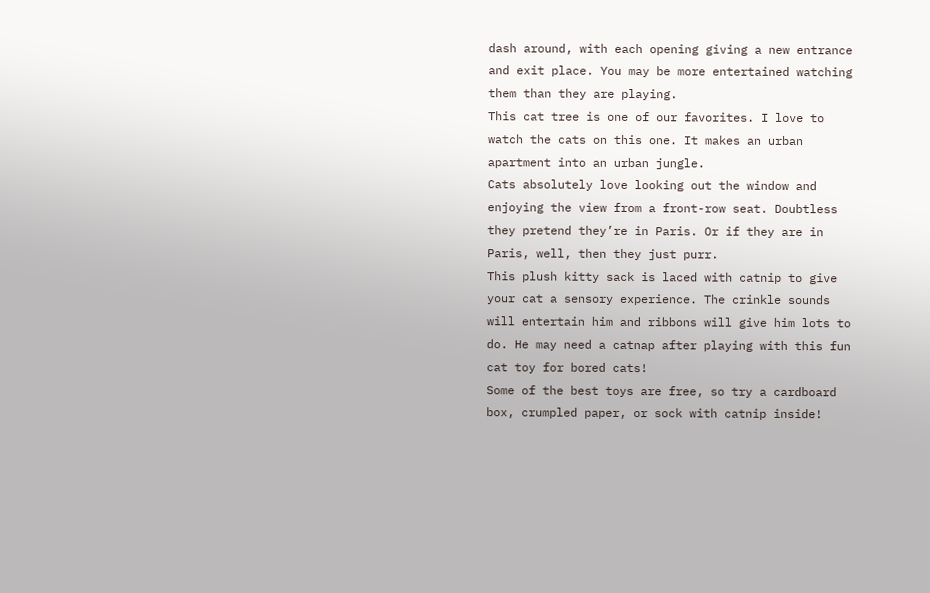dash around, with each opening giving a new entrance and exit place. You may be more entertained watching them than they are playing.
This cat tree is one of our favorites. I love to watch the cats on this one. It makes an urban apartment into an urban jungle.
Cats absolutely love looking out the window and enjoying the view from a front-row seat. Doubtless they pretend they’re in Paris. Or if they are in Paris, well, then they just purr.
This plush kitty sack is laced with catnip to give your cat a sensory experience. The crinkle sounds will entertain him and ribbons will give him lots to do. He may need a catnap after playing with this fun cat toy for bored cats!
Some of the best toys are free, so try a cardboard box, crumpled paper, or sock with catnip inside!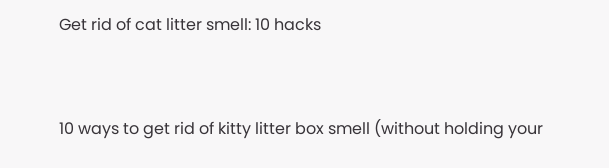Get rid of cat litter smell: 10 hacks


10 ways to get rid of kitty litter box smell (without holding your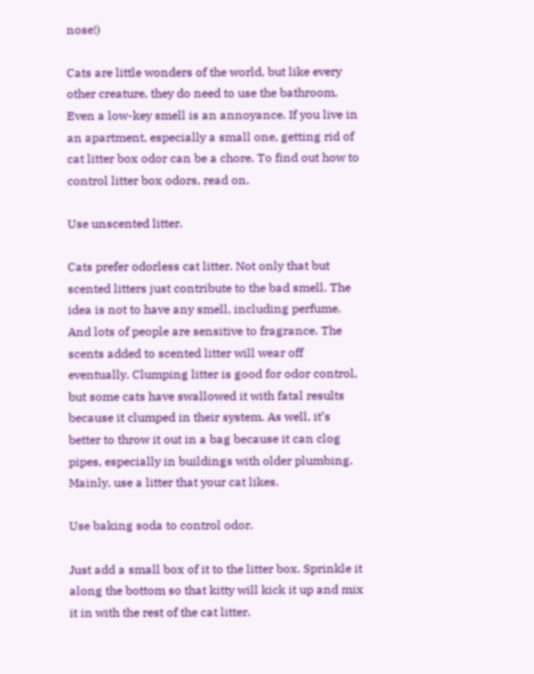nose!)

Cats are little wonders of the world, but like every other creature, they do need to use the bathroom. Even a low-key smell is an annoyance. If you live in an apartment, especially a small one, getting rid of cat litter box odor can be a chore. To find out how to control litter box odors, read on.

Use unscented litter.

Cats prefer odorless cat litter. Not only that but scented litters just contribute to the bad smell. The idea is not to have any smell, including perfume. And lots of people are sensitive to fragrance. The scents added to scented litter will wear off eventually. Clumping litter is good for odor control, but some cats have swallowed it with fatal results because it clumped in their system. As well, it’s better to throw it out in a bag because it can clog pipes, especially in buildings with older plumbing. Mainly, use a litter that your cat likes.

Use baking soda to control odor.

Just add a small box of it to the litter box. Sprinkle it along the bottom so that kitty will kick it up and mix it in with the rest of the cat litter.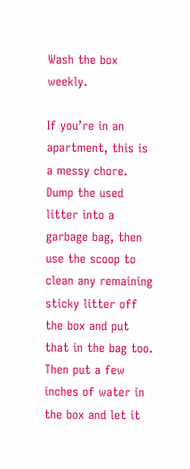Wash the box weekly.

If you’re in an apartment, this is a messy chore. Dump the used litter into a garbage bag, then use the scoop to clean any remaining sticky litter off the box and put that in the bag too. Then put a few inches of water in the box and let it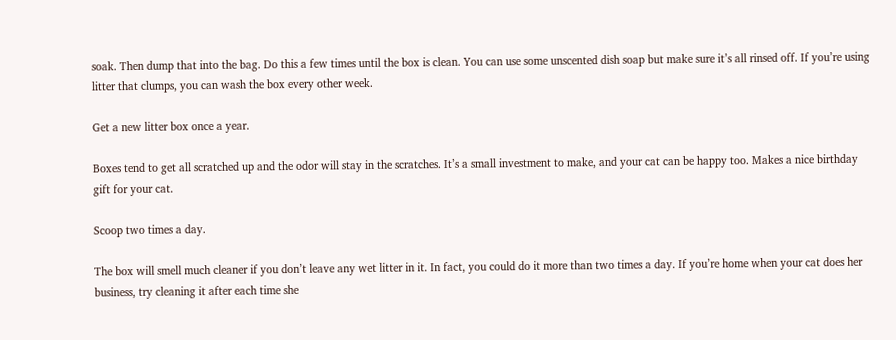soak. Then dump that into the bag. Do this a few times until the box is clean. You can use some unscented dish soap but make sure it’s all rinsed off. If you’re using litter that clumps, you can wash the box every other week.

Get a new litter box once a year.

Boxes tend to get all scratched up and the odor will stay in the scratches. It’s a small investment to make, and your cat can be happy too. Makes a nice birthday gift for your cat.

Scoop two times a day.

The box will smell much cleaner if you don’t leave any wet litter in it. In fact, you could do it more than two times a day. If you’re home when your cat does her business, try cleaning it after each time she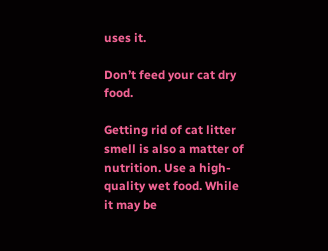uses it.

Don’t feed your cat dry food.

Getting rid of cat litter smell is also a matter of nutrition. Use a high-quality wet food. While it may be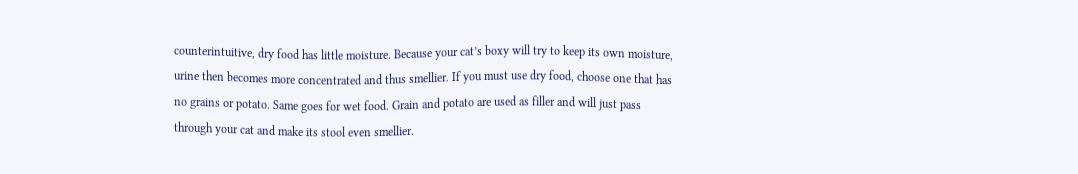counterintuitive, dry food has little moisture. Because your cat’s boxy will try to keep its own moisture, urine then becomes more concentrated and thus smellier. If you must use dry food, choose one that has no grains or potato. Same goes for wet food. Grain and potato are used as filler and will just pass through your cat and make its stool even smellier.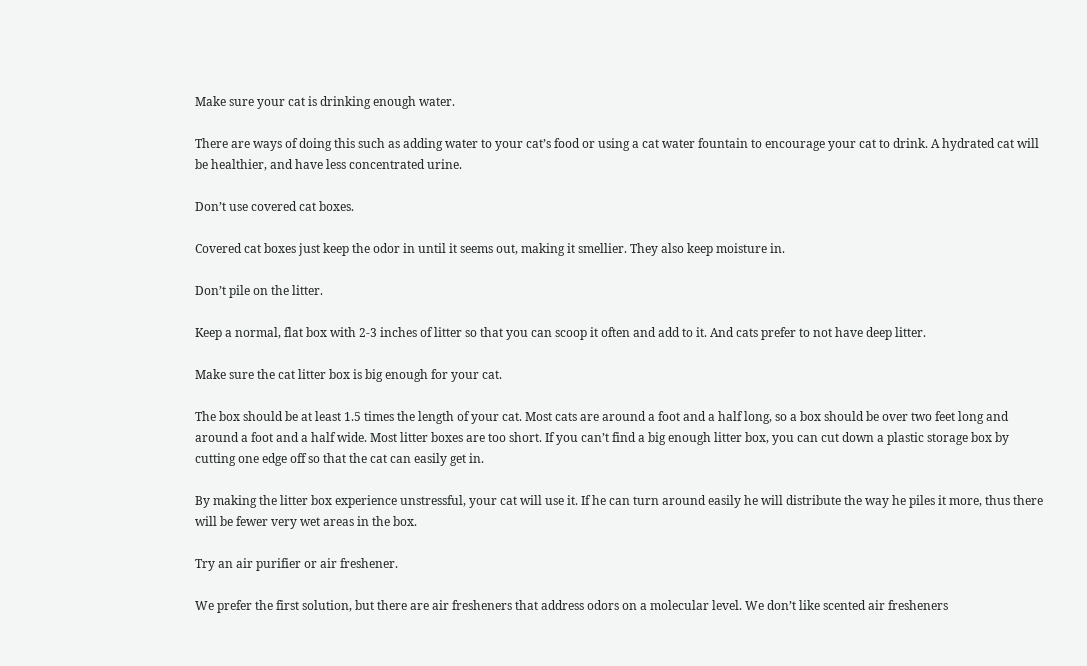Make sure your cat is drinking enough water.

There are ways of doing this such as adding water to your cat’s food or using a cat water fountain to encourage your cat to drink. A hydrated cat will be healthier, and have less concentrated urine.

Don’t use covered cat boxes.

Covered cat boxes just keep the odor in until it seems out, making it smellier. They also keep moisture in.

Don’t pile on the litter.

Keep a normal, flat box with 2-3 inches of litter so that you can scoop it often and add to it. And cats prefer to not have deep litter.

Make sure the cat litter box is big enough for your cat.

The box should be at least 1.5 times the length of your cat. Most cats are around a foot and a half long, so a box should be over two feet long and around a foot and a half wide. Most litter boxes are too short. If you can’t find a big enough litter box, you can cut down a plastic storage box by cutting one edge off so that the cat can easily get in.

By making the litter box experience unstressful, your cat will use it. If he can turn around easily he will distribute the way he piles it more, thus there will be fewer very wet areas in the box.

Try an air purifier or air freshener.

We prefer the first solution, but there are air fresheners that address odors on a molecular level. We don’t like scented air fresheners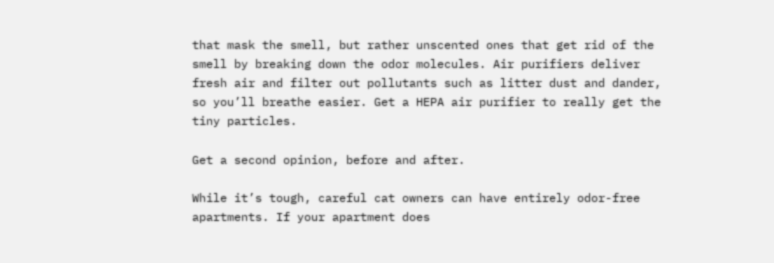that mask the smell, but rather unscented ones that get rid of the smell by breaking down the odor molecules. Air purifiers deliver fresh air and filter out pollutants such as litter dust and dander, so you’ll breathe easier. Get a HEPA air purifier to really get the tiny particles.

Get a second opinion, before and after.

While it’s tough, careful cat owners can have entirely odor-free apartments. If your apartment does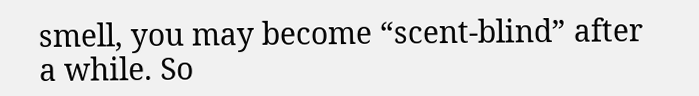smell, you may become “scent-blind” after a while. So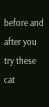before and after you try these cat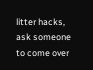litter hacks, ask someone to come over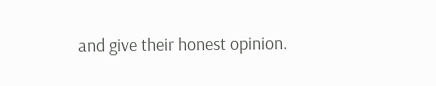and give their honest opinion.